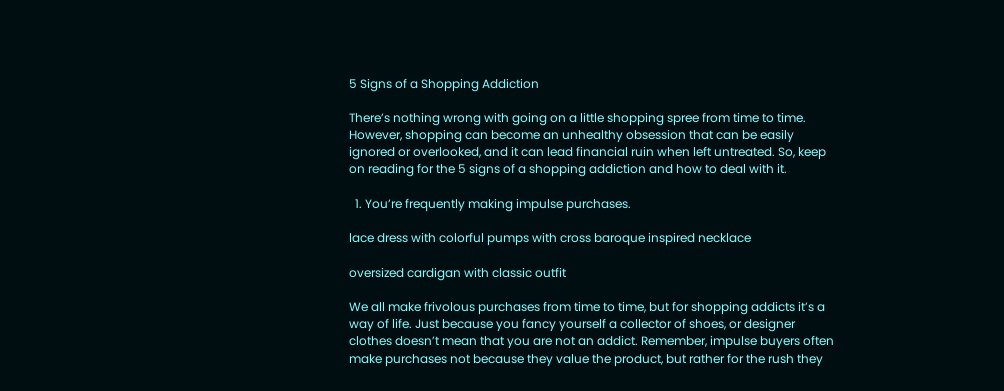5 Signs of a Shopping Addiction

There’s nothing wrong with going on a little shopping spree from time to time. However, shopping can become an unhealthy obsession that can be easily ignored or overlooked, and it can lead financial ruin when left untreated. So, keep on reading for the 5 signs of a shopping addiction and how to deal with it.

  1. You’re frequently making impulse purchases.

lace dress with colorful pumps with cross baroque inspired necklace

oversized cardigan with classic outfit

We all make frivolous purchases from time to time, but for shopping addicts it’s a way of life. Just because you fancy yourself a collector of shoes, or designer clothes doesn’t mean that you are not an addict. Remember, impulse buyers often make purchases not because they value the product, but rather for the rush they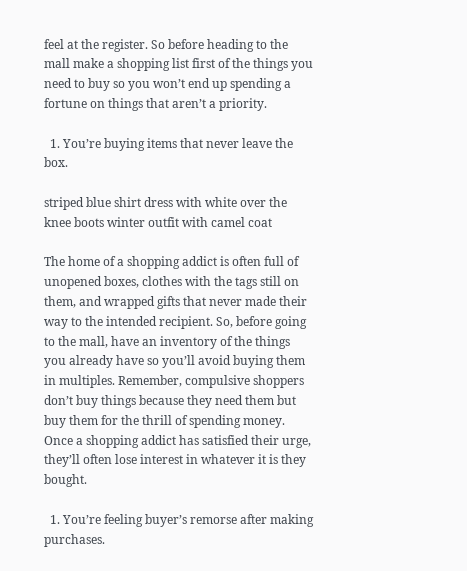feel at the register. So before heading to the mall make a shopping list first of the things you need to buy so you won’t end up spending a fortune on things that aren’t a priority.

  1. You’re buying items that never leave the box.

striped blue shirt dress with white over the knee boots winter outfit with camel coat

The home of a shopping addict is often full of unopened boxes, clothes with the tags still on them, and wrapped gifts that never made their way to the intended recipient. So, before going to the mall, have an inventory of the things you already have so you’ll avoid buying them in multiples. Remember, compulsive shoppers don’t buy things because they need them but buy them for the thrill of spending money. Once a shopping addict has satisfied their urge, they’ll often lose interest in whatever it is they bought.

  1. You’re feeling buyer’s remorse after making purchases.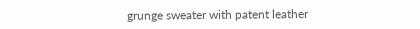grunge sweater with patent leather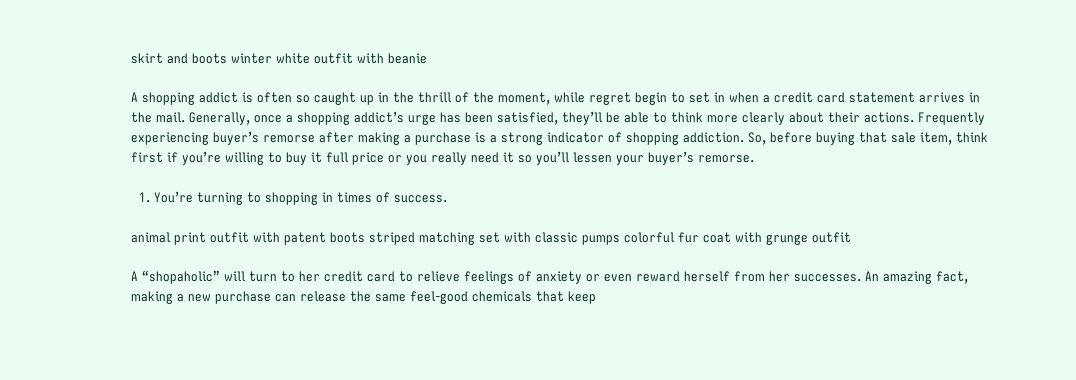skirt and boots winter white outfit with beanie

A shopping addict is often so caught up in the thrill of the moment, while regret begin to set in when a credit card statement arrives in the mail. Generally, once a shopping addict’s urge has been satisfied, they’ll be able to think more clearly about their actions. Frequently experiencing buyer’s remorse after making a purchase is a strong indicator of shopping addiction. So, before buying that sale item, think first if you’re willing to buy it full price or you really need it so you’ll lessen your buyer’s remorse.

  1. You’re turning to shopping in times of success.

animal print outfit with patent boots striped matching set with classic pumps colorful fur coat with grunge outfit

A “shopaholic” will turn to her credit card to relieve feelings of anxiety or even reward herself from her successes. An amazing fact, making a new purchase can release the same feel-good chemicals that keep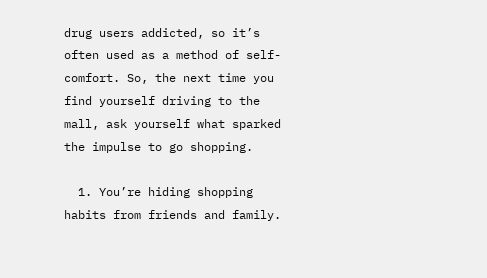drug users addicted, so it’s often used as a method of self-comfort. So, the next time you find yourself driving to the mall, ask yourself what sparked the impulse to go shopping.

  1. You’re hiding shopping habits from friends and family.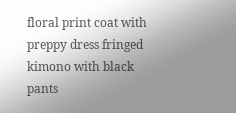floral print coat with preppy dress fringed kimono with black pants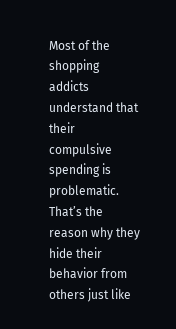Most of the shopping addicts understand that their compulsive spending is problematic. That’s the reason why they hide their behavior from others just like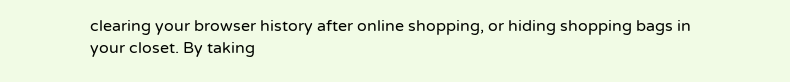clearing your browser history after online shopping, or hiding shopping bags in your closet. By taking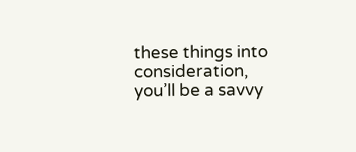these things into consideration, you’ll be a savvy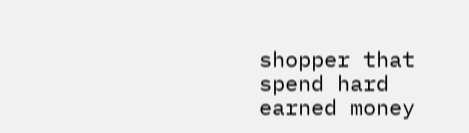shopper that spend hard earned money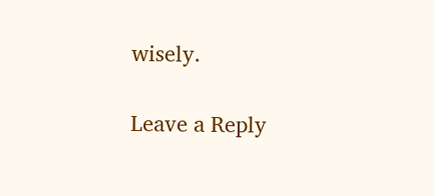wisely.

Leave a Reply